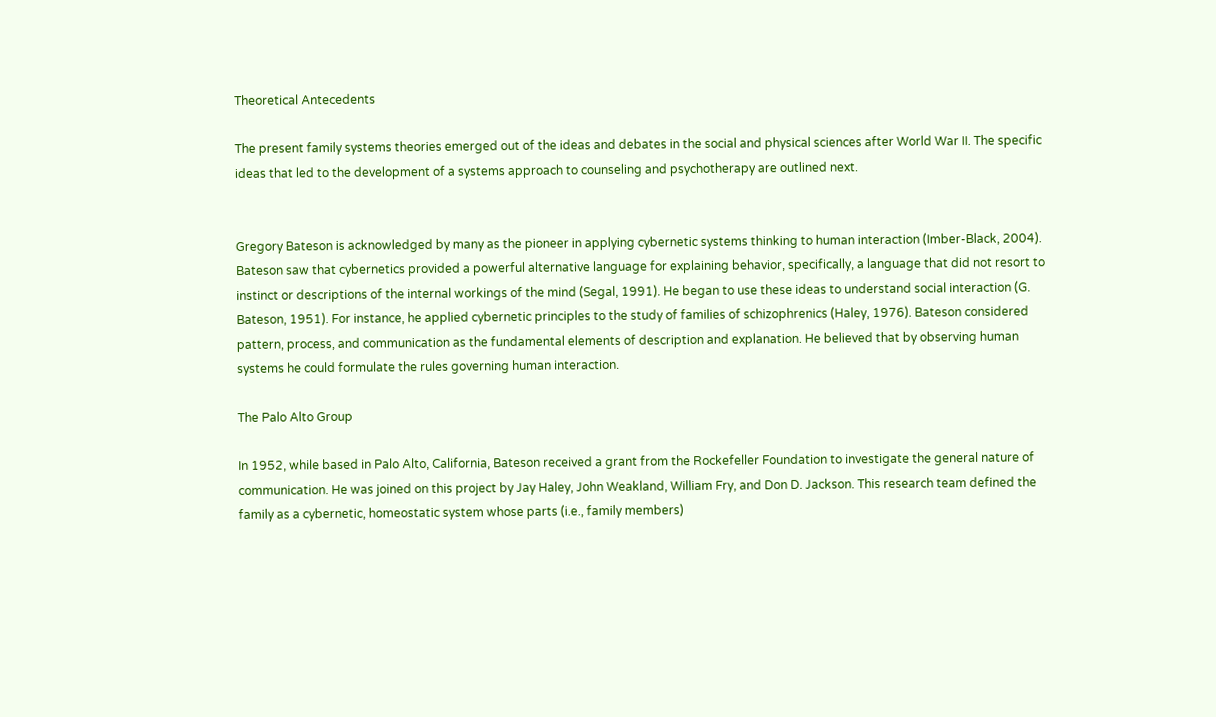Theoretical Antecedents

The present family systems theories emerged out of the ideas and debates in the social and physical sciences after World War II. The specific ideas that led to the development of a systems approach to counseling and psychotherapy are outlined next.


Gregory Bateson is acknowledged by many as the pioneer in applying cybernetic systems thinking to human interaction (Imber-Black, 2004). Bateson saw that cybernetics provided a powerful alternative language for explaining behavior, specifically, a language that did not resort to instinct or descriptions of the internal workings of the mind (Segal, 1991). He began to use these ideas to understand social interaction (G. Bateson, 1951). For instance, he applied cybernetic principles to the study of families of schizophrenics (Haley, 1976). Bateson considered pattern, process, and communication as the fundamental elements of description and explanation. He believed that by observing human systems he could formulate the rules governing human interaction.

The Palo Alto Group

In 1952, while based in Palo Alto, California, Bateson received a grant from the Rockefeller Foundation to investigate the general nature of communication. He was joined on this project by Jay Haley, John Weakland, William Fry, and Don D. Jackson. This research team defined the family as a cybernetic, homeostatic system whose parts (i.e., family members)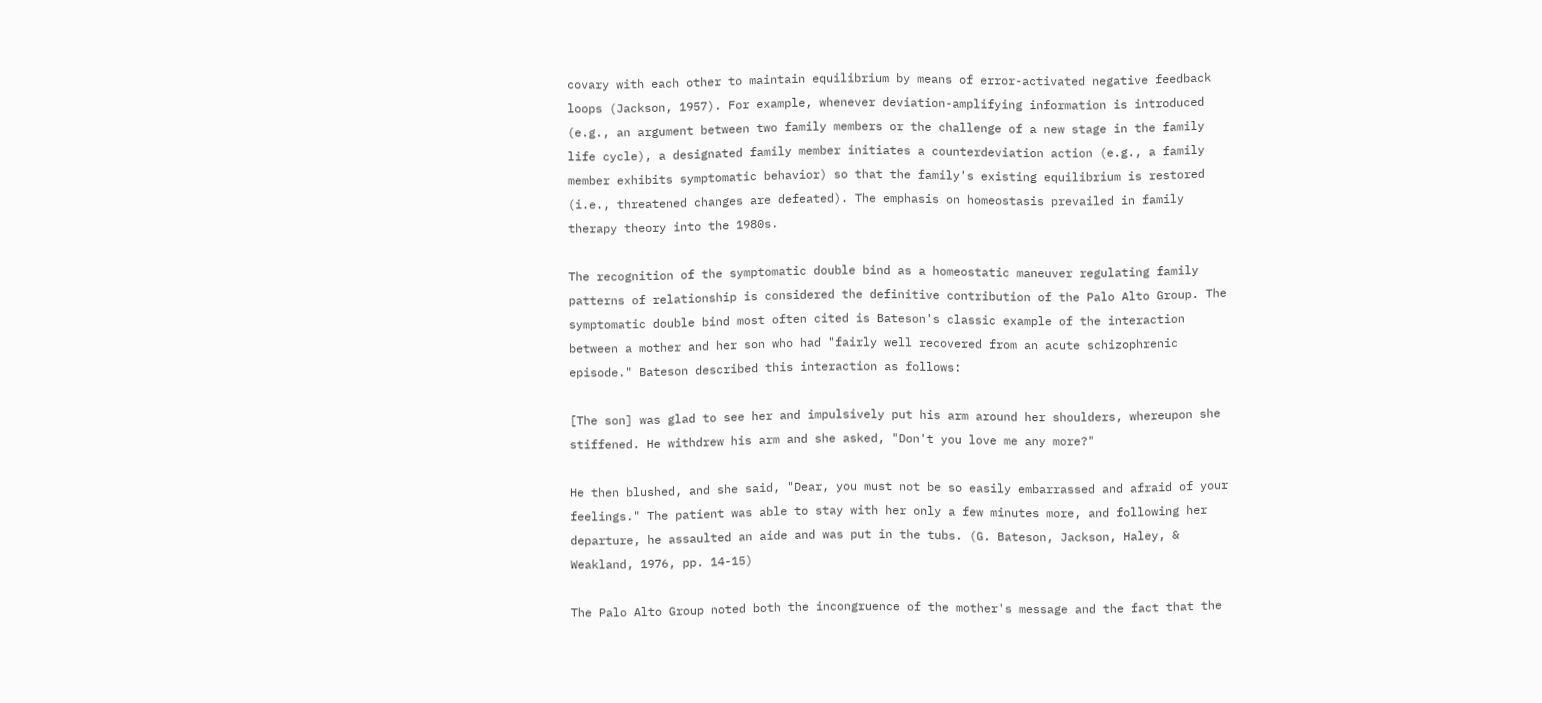covary with each other to maintain equilibrium by means of error-activated negative feedback loops (Jackson, 1957). For example, whenever deviation-amplifying information is introduced (e.g., an argument between two family members or the challenge of a new stage in the family life cycle), a designated family member initiates a counterdeviation action (e.g., a family member exhibits symptomatic behavior) so that the family's existing equilibrium is restored (i.e., threatened changes are defeated). The emphasis on homeostasis prevailed in family therapy theory into the 1980s.

The recognition of the symptomatic double bind as a homeostatic maneuver regulating family patterns of relationship is considered the definitive contribution of the Palo Alto Group. The symptomatic double bind most often cited is Bateson's classic example of the interaction between a mother and her son who had "fairly well recovered from an acute schizophrenic episode." Bateson described this interaction as follows:

[The son] was glad to see her and impulsively put his arm around her shoulders, whereupon she stiffened. He withdrew his arm and she asked, "Don't you love me any more?"

He then blushed, and she said, "Dear, you must not be so easily embarrassed and afraid of your feelings." The patient was able to stay with her only a few minutes more, and following her departure, he assaulted an aide and was put in the tubs. (G. Bateson, Jackson, Haley, & Weakland, 1976, pp. 14-15)

The Palo Alto Group noted both the incongruence of the mother's message and the fact that the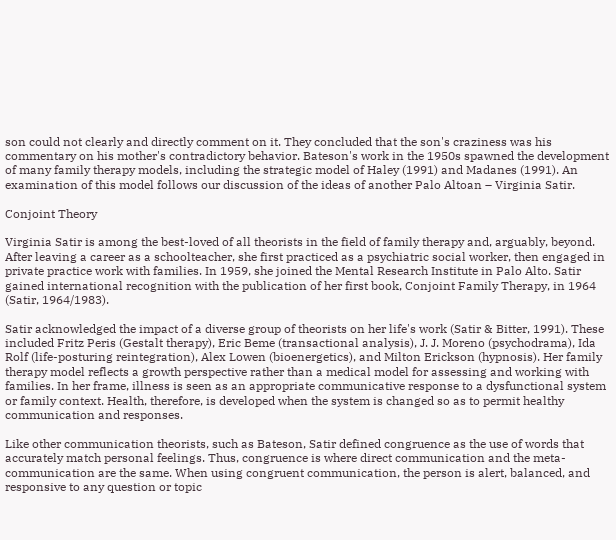son could not clearly and directly comment on it. They concluded that the son's craziness was his commentary on his mother's contradictory behavior. Bateson's work in the 1950s spawned the development of many family therapy models, including the strategic model of Haley (1991) and Madanes (1991). An examination of this model follows our discussion of the ideas of another Palo Altoan – Virginia Satir.

Conjoint Theory

Virginia Satir is among the best-loved of all theorists in the field of family therapy and, arguably, beyond. After leaving a career as a schoolteacher, she first practiced as a psychiatric social worker, then engaged in private practice work with families. In 1959, she joined the Mental Research Institute in Palo Alto. Satir gained international recognition with the publication of her first book, Conjoint Family Therapy, in 1964 (Satir, 1964/1983).

Satir acknowledged the impact of a diverse group of theorists on her life's work (Satir & Bitter, 1991). These included Fritz Peris (Gestalt therapy), Eric Beme (transactional analysis), J. J. Moreno (psychodrama), Ida Rolf (life-posturing reintegration), Alex Lowen (bioenergetics), and Milton Erickson (hypnosis). Her family therapy model reflects a growth perspective rather than a medical model for assessing and working with families. In her frame, illness is seen as an appropriate communicative response to a dysfunctional system or family context. Health, therefore, is developed when the system is changed so as to permit healthy communication and responses.

Like other communication theorists, such as Bateson, Satir defined congruence as the use of words that accurately match personal feelings. Thus, congruence is where direct communication and the meta-communication are the same. When using congruent communication, the person is alert, balanced, and responsive to any question or topic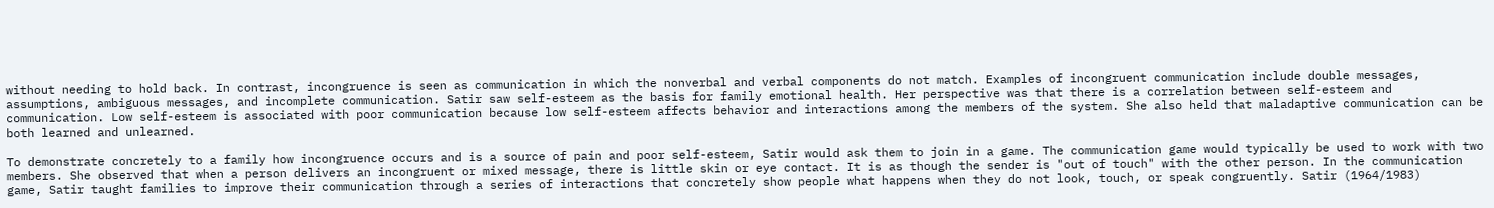without needing to hold back. In contrast, incongruence is seen as communication in which the nonverbal and verbal components do not match. Examples of incongruent communication include double messages, assumptions, ambiguous messages, and incomplete communication. Satir saw self-esteem as the basis for family emotional health. Her perspective was that there is a correlation between self-esteem and communication. Low self-esteem is associated with poor communication because low self-esteem affects behavior and interactions among the members of the system. She also held that maladaptive communication can be both learned and unlearned.

To demonstrate concretely to a family how incongruence occurs and is a source of pain and poor self-esteem, Satir would ask them to join in a game. The communication game would typically be used to work with two members. She observed that when a person delivers an incongruent or mixed message, there is little skin or eye contact. It is as though the sender is "out of touch" with the other person. In the communication game, Satir taught families to improve their communication through a series of interactions that concretely show people what happens when they do not look, touch, or speak congruently. Satir (1964/1983)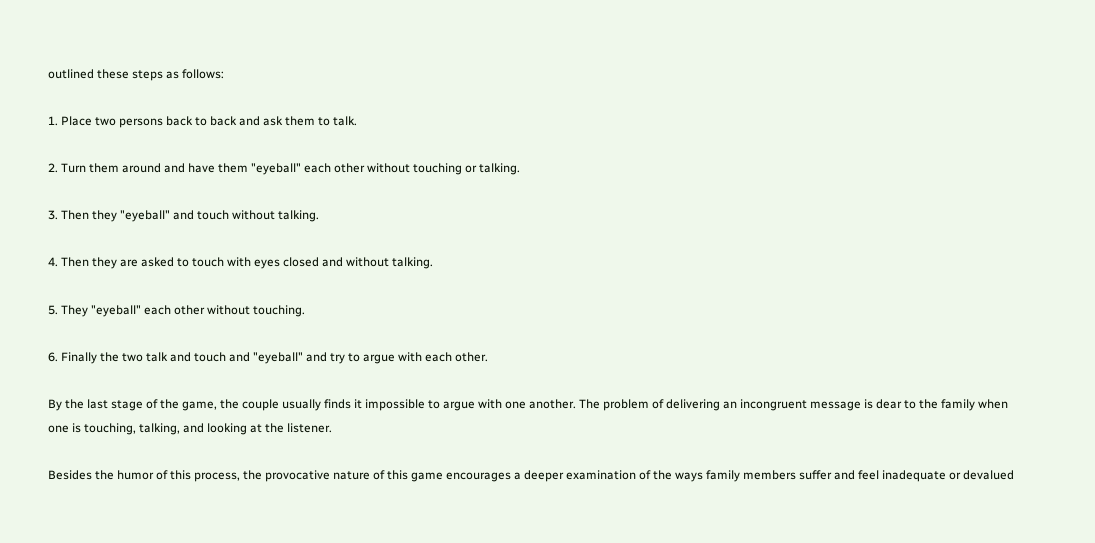outlined these steps as follows:

1. Place two persons back to back and ask them to talk.

2. Turn them around and have them "eyeball" each other without touching or talking.

3. Then they "eyeball" and touch without talking.

4. Then they are asked to touch with eyes closed and without talking.

5. They "eyeball" each other without touching.

6. Finally the two talk and touch and "eyeball" and try to argue with each other.

By the last stage of the game, the couple usually finds it impossible to argue with one another. The problem of delivering an incongruent message is dear to the family when one is touching, talking, and looking at the listener.

Besides the humor of this process, the provocative nature of this game encourages a deeper examination of the ways family members suffer and feel inadequate or devalued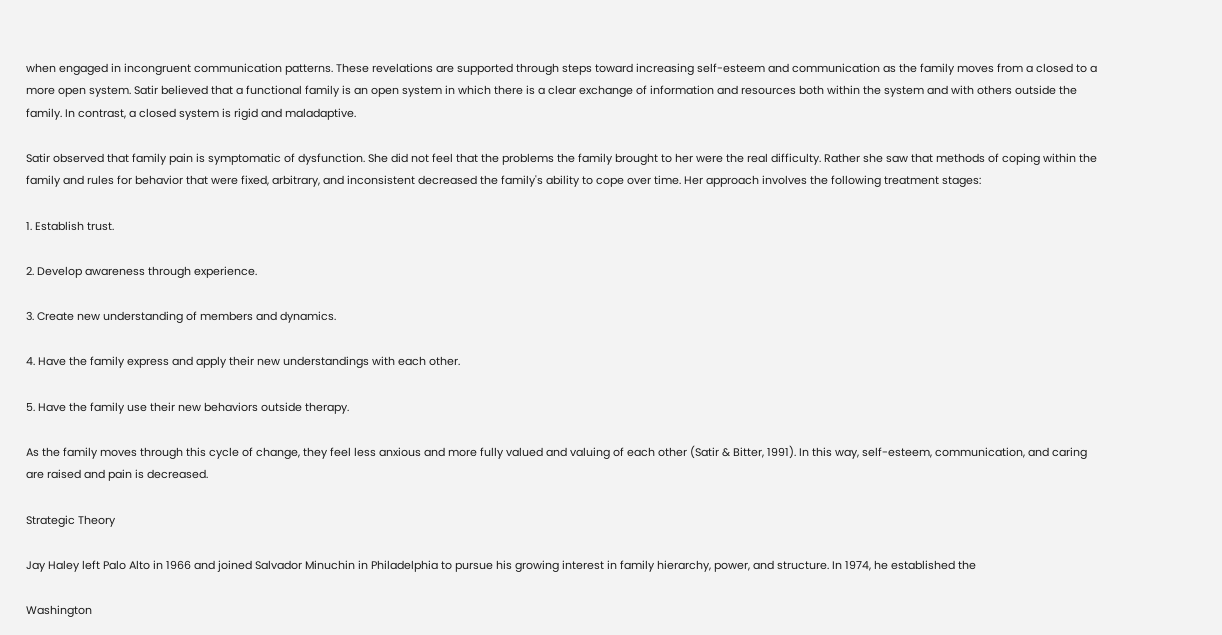when engaged in incongruent communication patterns. These revelations are supported through steps toward increasing self-esteem and communication as the family moves from a closed to a more open system. Satir believed that a functional family is an open system in which there is a clear exchange of information and resources both within the system and with others outside the family. In contrast, a closed system is rigid and maladaptive.

Satir observed that family pain is symptomatic of dysfunction. She did not feel that the problems the family brought to her were the real difficulty. Rather she saw that methods of coping within the family and rules for behavior that were fixed, arbitrary, and inconsistent decreased the family's ability to cope over time. Her approach involves the following treatment stages:

1. Establish trust.

2. Develop awareness through experience.

3. Create new understanding of members and dynamics.

4. Have the family express and apply their new understandings with each other.

5. Have the family use their new behaviors outside therapy.

As the family moves through this cycle of change, they feel less anxious and more fully valued and valuing of each other (Satir & Bitter, 1991). In this way, self-esteem, communication, and caring are raised and pain is decreased.

Strategic Theory

Jay Haley left Palo Alto in 1966 and joined Salvador Minuchin in Philadelphia to pursue his growing interest in family hierarchy, power, and structure. In 1974, he established the

Washington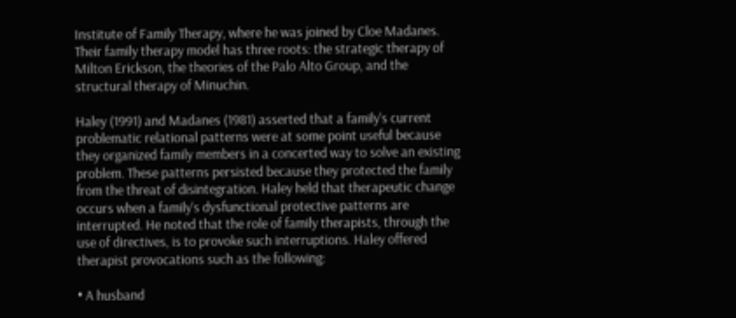Institute of Family Therapy, where he was joined by Cloe Madanes. Their family therapy model has three roots: the strategic therapy of Milton Erickson, the theories of the Palo Alto Group, and the structural therapy of Minuchin.

Haley (1991) and Madanes (1981) asserted that a family's current problematic relational patterns were at some point useful because they organized family members in a concerted way to solve an existing problem. These patterns persisted because they protected the family from the threat of disintegration. Haley held that therapeutic change occurs when a family's dysfunctional protective patterns are interrupted. He noted that the role of family therapists, through the use of directives, is to provoke such interruptions. Haley offered therapist provocations such as the following:

• A husband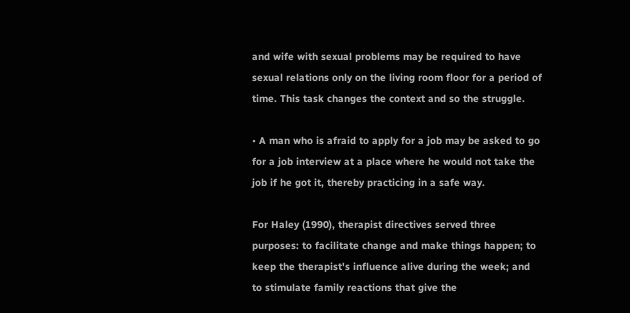and wife with sexual problems may be required to have sexual relations only on the living room floor for a period of time. This task changes the context and so the struggle.

• A man who is afraid to apply for a job may be asked to go for a job interview at a place where he would not take the job if he got it, thereby practicing in a safe way.

For Haley (1990), therapist directives served three purposes: to facilitate change and make things happen; to keep the therapist's influence alive during the week; and to stimulate family reactions that give the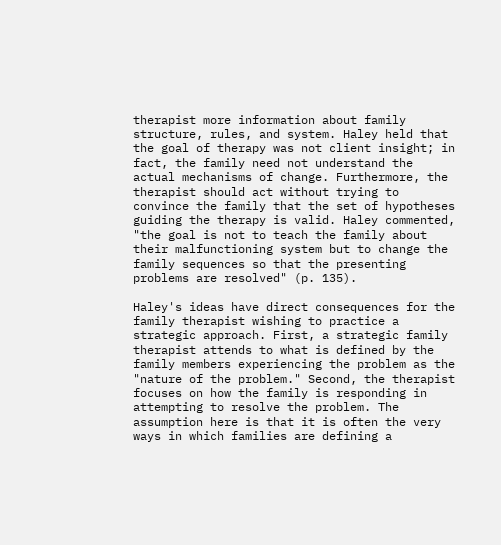therapist more information about family structure, rules, and system. Haley held that the goal of therapy was not client insight; in fact, the family need not understand the actual mechanisms of change. Furthermore, the therapist should act without trying to convince the family that the set of hypotheses guiding the therapy is valid. Haley commented, "the goal is not to teach the family about their malfunctioning system but to change the family sequences so that the presenting problems are resolved" (p. 135).

Haley's ideas have direct consequences for the family therapist wishing to practice a strategic approach. First, a strategic family therapist attends to what is defined by the family members experiencing the problem as the "nature of the problem." Second, the therapist focuses on how the family is responding in attempting to resolve the problem. The assumption here is that it is often the very ways in which families are defining a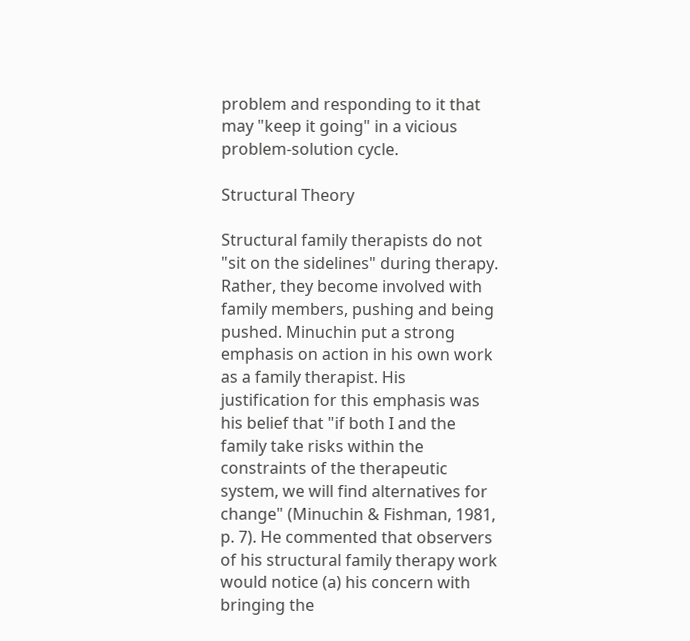problem and responding to it that may "keep it going" in a vicious problem-solution cycle.

Structural Theory

Structural family therapists do not "sit on the sidelines" during therapy. Rather, they become involved with family members, pushing and being pushed. Minuchin put a strong emphasis on action in his own work as a family therapist. His justification for this emphasis was his belief that "if both I and the family take risks within the constraints of the therapeutic system, we will find alternatives for change" (Minuchin & Fishman, 1981, p. 7). He commented that observers of his structural family therapy work would notice (a) his concern with bringing the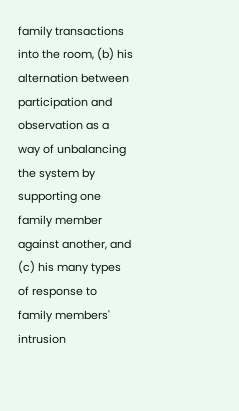family transactions into the room, (b) his alternation between participation and observation as a way of unbalancing the system by supporting one family member against another, and (c) his many types of response to family members' intrusion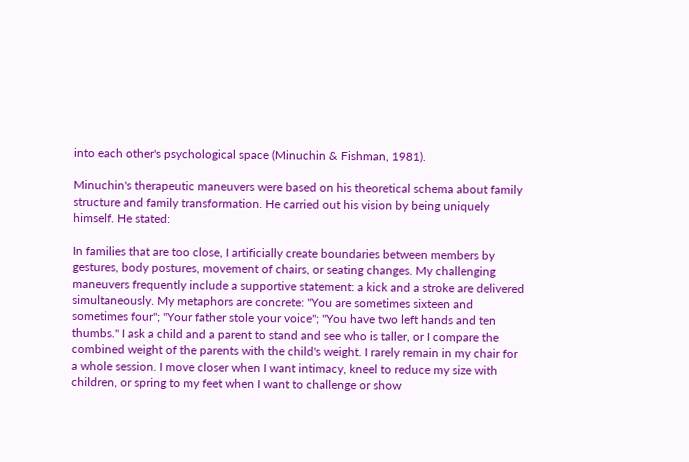into each other's psychological space (Minuchin & Fishman, 1981).

Minuchin's therapeutic maneuvers were based on his theoretical schema about family structure and family transformation. He carried out his vision by being uniquely himself. He stated:

In families that are too close, I artificially create boundaries between members by gestures, body postures, movement of chairs, or seating changes. My challenging maneuvers frequently include a supportive statement: a kick and a stroke are delivered simultaneously. My metaphors are concrete: "You are sometimes sixteen and sometimes four"; "Your father stole your voice"; "You have two left hands and ten thumbs." I ask a child and a parent to stand and see who is taller, or I compare the combined weight of the parents with the child's weight. I rarely remain in my chair for a whole session. I move closer when I want intimacy, kneel to reduce my size with children, or spring to my feet when I want to challenge or show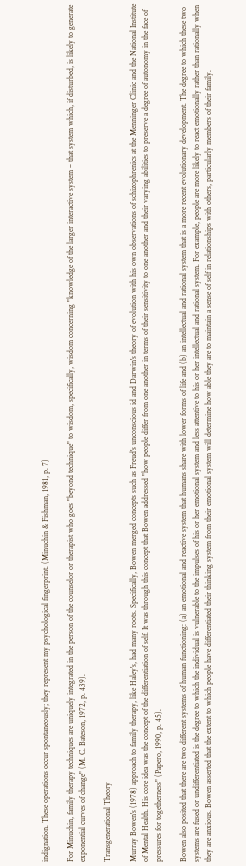indignation. These operations occur spontaneously; they represent my psychological fingerprint. (Minuchin & Fishman, 1981, p. 7)

For Minuchin, family therapy techniques are uniquely integrated in the person of the counselor or therapist who goes "beyond technique" to wisdom, specifically, wisdom concerning "knowledge of the larger interactive system – that system which, if disturbed, is likely to generate exponential curves of change" (M. C. Bateson, 1972, p. 439).

Transgenerational Theory

Murray Bowen's (1978) approach to family therapy, like Haley's, had many roots. Specifically, Bowen merged concepts such as Freud's unconscious id and Darwin's theory of evolution with his own observations of schizophrenics at the Menninger Clinic and the National Institute of Mental Health. His core idea was the concept of the differentiation of self. It was through this concept that Bowen addressed "how people differ from one another in terms of their sensitivity to one another and their varying abilities to preserve a degree of autonomy in the face of pressures for togetherness" (Papero, 1990, p. 45).

Bowen also posited that there are two different systems of human functioning: (a) an emotional and reactive system that humans share with lower forms of life and (b) an intellectual and rational system that is a more recent evolutionary development. The degree to which these two systems are fused or undifferentiated is the degree to which the individual is vulnerable to the impulses of his or her emotional system and less attentive to his or her intellectual and rational system. For example, people are more likely to react emotionally rather than rationally when they are anxious. Bowen asserted that the extent to which people have differentiated their thinking system from their emotional system will determine how able they are to maintain a sense of self in relationships with others, particularly members of their family.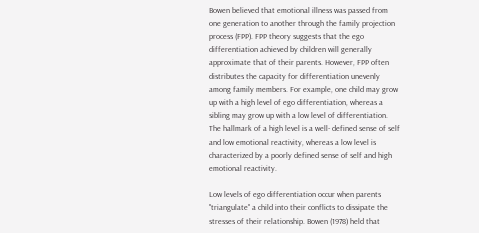Bowen believed that emotional illness was passed from one generation to another through the family projection process (FPP). FPP theory suggests that the ego differentiation achieved by children will generally approximate that of their parents. However, FPP often distributes the capacity for differentiation unevenly among family members. For example, one child may grow up with a high level of ego differentiation, whereas a sibling may grow up with a low level of differentiation. The hallmark of a high level is a well- defined sense of self and low emotional reactivity, whereas a low level is characterized by a poorly defined sense of self and high emotional reactivity.

Low levels of ego differentiation occur when parents "triangulate" a child into their conflicts to dissipate the stresses of their relationship. Bowen (1978) held that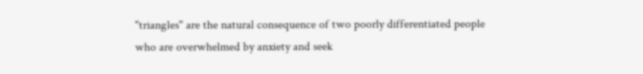"triangles" are the natural consequence of two poorly differentiated people who are overwhelmed by anxiety and seek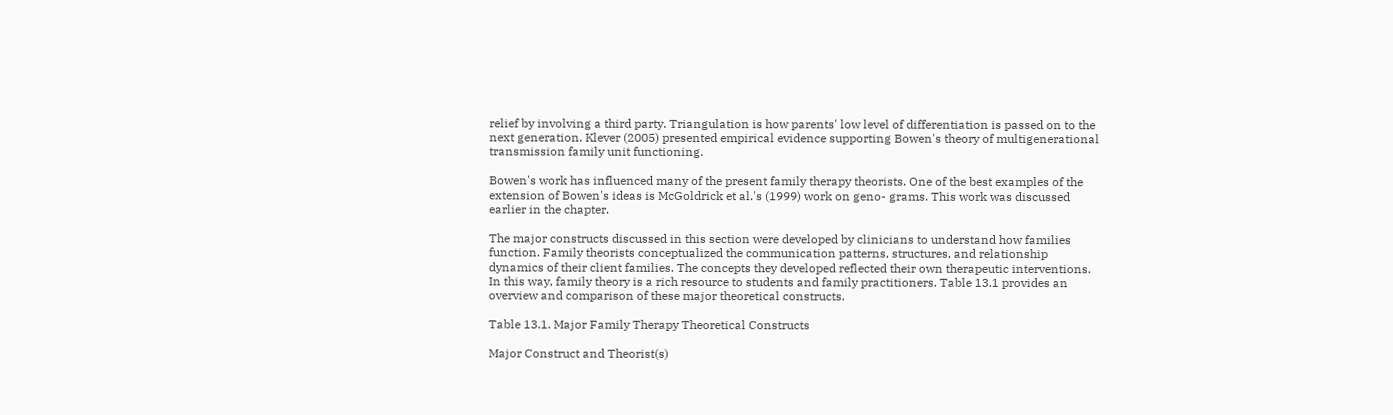relief by involving a third party. Triangulation is how parents' low level of differentiation is passed on to the next generation. Klever (2005) presented empirical evidence supporting Bowen's theory of multigenerational transmission family unit functioning.

Bowen's work has influenced many of the present family therapy theorists. One of the best examples of the extension of Bowen's ideas is McGoldrick et al.'s (1999) work on geno- grams. This work was discussed earlier in the chapter.

The major constructs discussed in this section were developed by clinicians to understand how families function. Family theorists conceptualized the communication patterns, structures, and relationship dynamics of their client families. The concepts they developed reflected their own therapeutic interventions. In this way, family theory is a rich resource to students and family practitioners. Table 13.1 provides an overview and comparison of these major theoretical constructs.

Table 13.1. Major Family Therapy Theoretical Constructs

Major Construct and Theorist(s)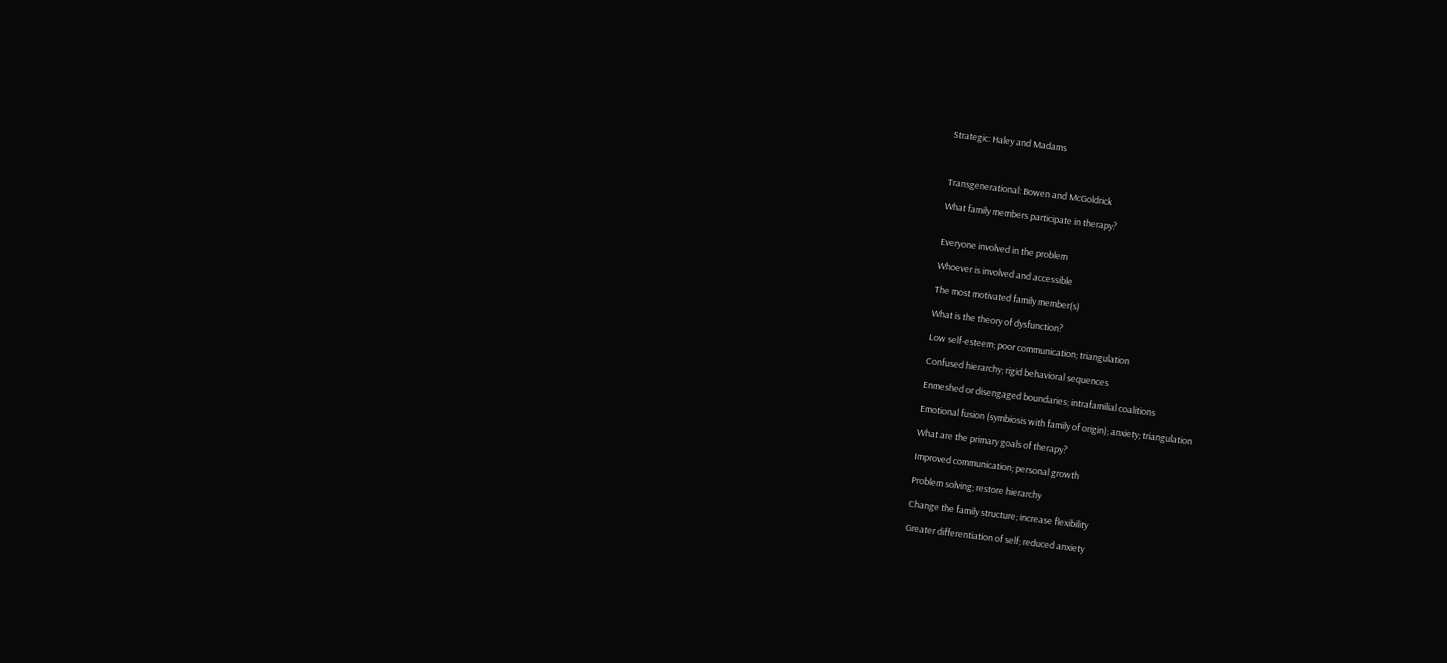Strategic: Haley and Madams



Transgenerational: Bowen and McGoldrick

What family members participate in therapy?


Everyone involved in the problem

Whoever is involved and accessible

The most motivated family member(s)

What is the theory of dysfunction?

Low self-esteem; poor communication; triangulation

Confused hierarchy; rigid behavioral sequences

Enmeshed or disengaged boundaries; intrafamilial coalitions

Emotional fusion (symbiosis with family of origin); anxiety; triangulation

What are the primary goals of therapy?

Improved communication; personal growth

Problem solving; restore hierarchy

Change the family structure; increase flexibility

Greater differentiation of self; reduced anxiety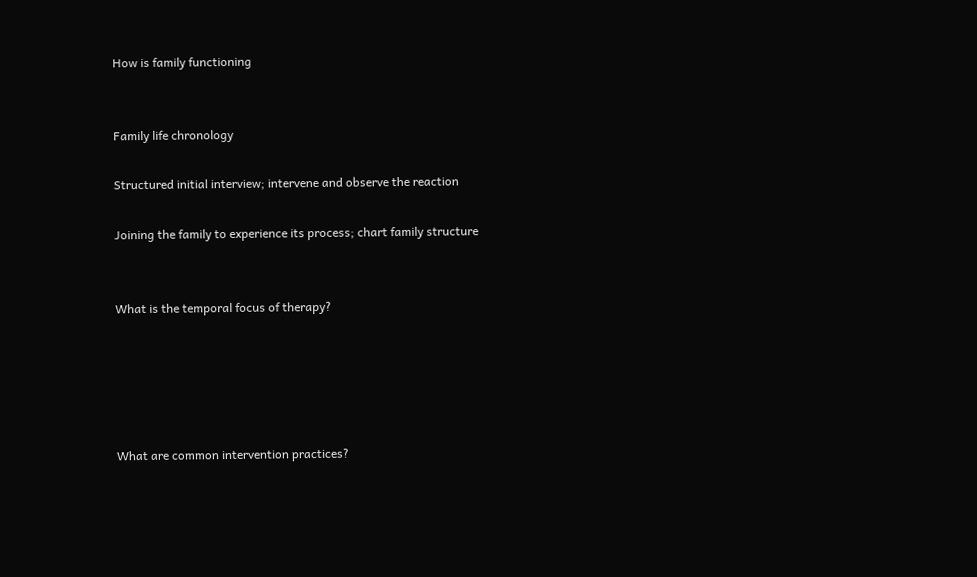How is family functioning


Family life chronology

Structured initial interview; intervene and observe the reaction

Joining the family to experience its process; chart family structure


What is the temporal focus of therapy?





What are common intervention practices?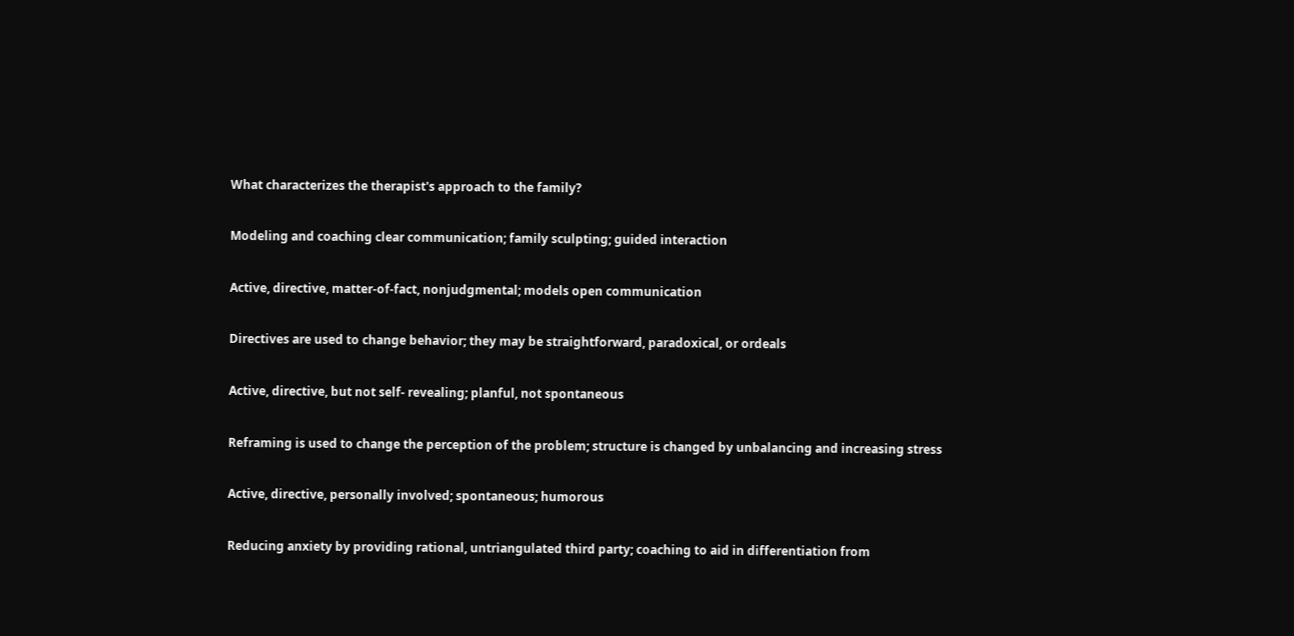What characterizes the therapist's approach to the family?

Modeling and coaching clear communication; family sculpting; guided interaction

Active, directive, matter-of-fact, nonjudgmental; models open communication

Directives are used to change behavior; they may be straightforward, paradoxical, or ordeals

Active, directive, but not self- revealing; planful, not spontaneous

Reframing is used to change the perception of the problem; structure is changed by unbalancing and increasing stress

Active, directive, personally involved; spontaneous; humorous

Reducing anxiety by providing rational, untriangulated third party; coaching to aid in differentiation from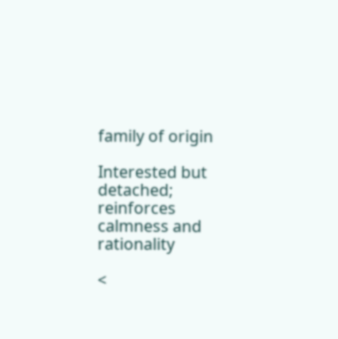family of origin

Interested but detached; reinforces calmness and rationality

<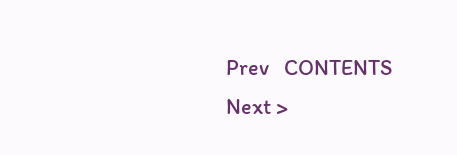Prev   CONTENTS   Next >